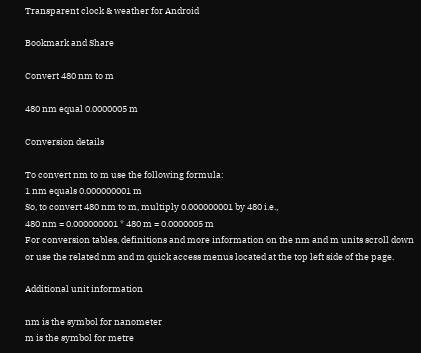Transparent clock & weather for Android

Bookmark and Share

Convert 480 nm to m

480 nm equal 0.0000005 m

Conversion details

To convert nm to m use the following formula:
1 nm equals 0.000000001 m
So, to convert 480 nm to m, multiply 0.000000001 by 480 i.e.,
480 nm = 0.000000001 * 480 m = 0.0000005 m
For conversion tables, definitions and more information on the nm and m units scroll down or use the related nm and m quick access menus located at the top left side of the page.

Additional unit information

nm is the symbol for nanometer
m is the symbol for metre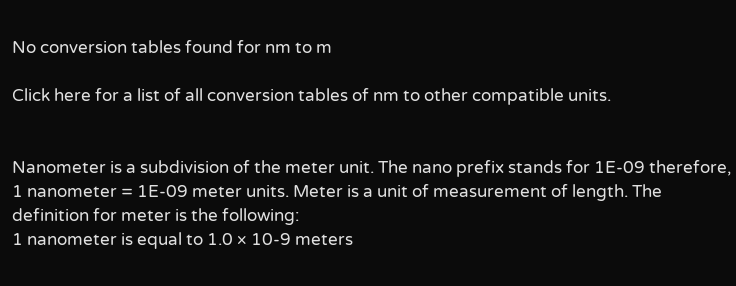No conversion tables found for nm to m

Click here for a list of all conversion tables of nm to other compatible units.


Nanometer is a subdivision of the meter unit. The nano prefix stands for 1E-09 therefore, 1 nanometer = 1E-09 meter units. Meter is a unit of measurement of length. The definition for meter is the following:
1 nanometer is equal to 1.0 × 10-9 meters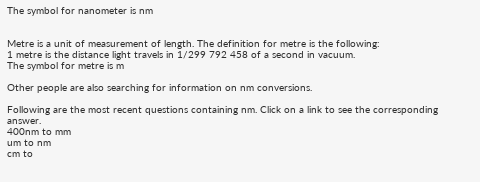The symbol for nanometer is nm


Metre is a unit of measurement of length. The definition for metre is the following:
1 metre is the distance light travels in 1/299 792 458 of a second in vacuum.
The symbol for metre is m

Other people are also searching for information on nm conversions.

Following are the most recent questions containing nm. Click on a link to see the corresponding answer.
400nm to mm
um to nm
cm to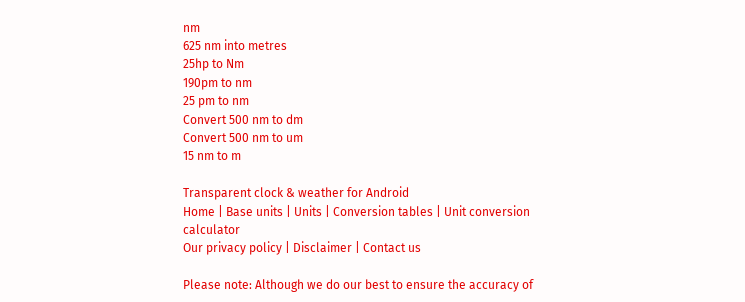nm
625 nm into metres
25hp to Nm
190pm to nm
25 pm to nm
Convert 500 nm to dm
Convert 500 nm to um
15 nm to m

Transparent clock & weather for Android
Home | Base units | Units | Conversion tables | Unit conversion calculator
Our privacy policy | Disclaimer | Contact us

Please note: Although we do our best to ensure the accuracy of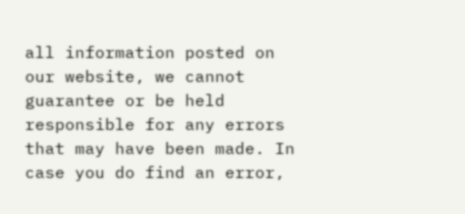all information posted on our website, we cannot guarantee or be held responsible for any errors that may have been made. In case you do find an error,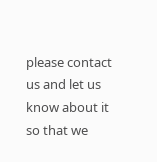please contact us and let us know about it so that we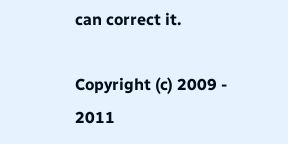can correct it.

Copyright (c) 2009 - 2011